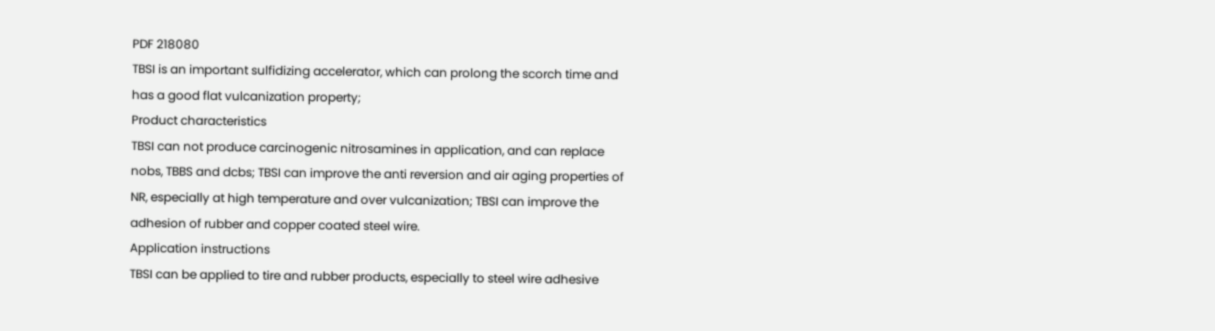PDF 218080
TBSI is an important sulfidizing accelerator, which can prolong the scorch time and has a good flat vulcanization property;
Product characteristics
TBSI can not produce carcinogenic nitrosamines in application, and can replace nobs, TBBS and dcbs; TBSI can improve the anti reversion and air aging properties of NR, especially at high temperature and over vulcanization; TBSI can improve the adhesion of rubber and copper coated steel wire.
Application instructions
TBSI can be applied to tire and rubber products, especially to steel wire adhesive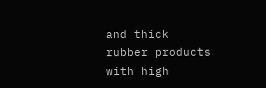and thick rubber products with high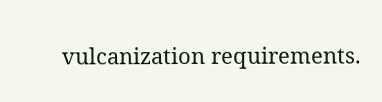vulcanization requirements.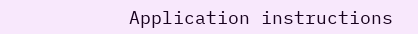Application instructions